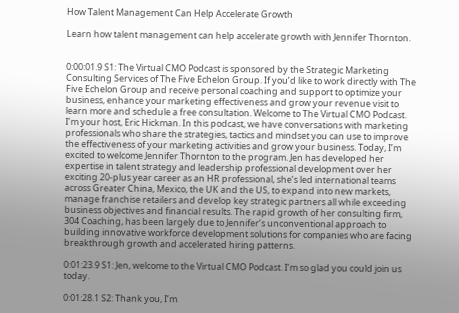How Talent Management Can Help Accelerate Growth

Learn how talent management can help accelerate growth with Jennifer Thornton.


0:00:01.9 S1: The Virtual CMO Podcast is sponsored by the Strategic Marketing Consulting Services of The Five Echelon Group. If you’d like to work directly with The Five Echelon Group and receive personal coaching and support to optimize your business, enhance your marketing effectiveness and grow your revenue visit to learn more and schedule a free consultation. Welcome to The Virtual CMO Podcast. I’m your host, Eric Hickman. In this podcast, we have conversations with marketing professionals who share the strategies, tactics and mindset you can use to improve the effectiveness of your marketing activities and grow your business. Today, I’m excited to welcome Jennifer Thornton to the program. Jen has developed her expertise in talent strategy and leadership professional development over her exciting 20-plus year career as an HR professional, she’s led international teams across Greater China, Mexico, the UK and the US, to expand into new markets, manage franchise retailers and develop key strategic partners all while exceeding business objectives and financial results. The rapid growth of her consulting firm, 304 Coaching, has been largely due to Jennifer’s unconventional approach to building innovative workforce development solutions for companies who are facing breakthrough growth and accelerated hiring patterns.

0:01:23.9 S1: Jen, welcome to the Virtual CMO Podcast. I’m so glad you could join us today.

0:01:28.1 S2: Thank you, I’m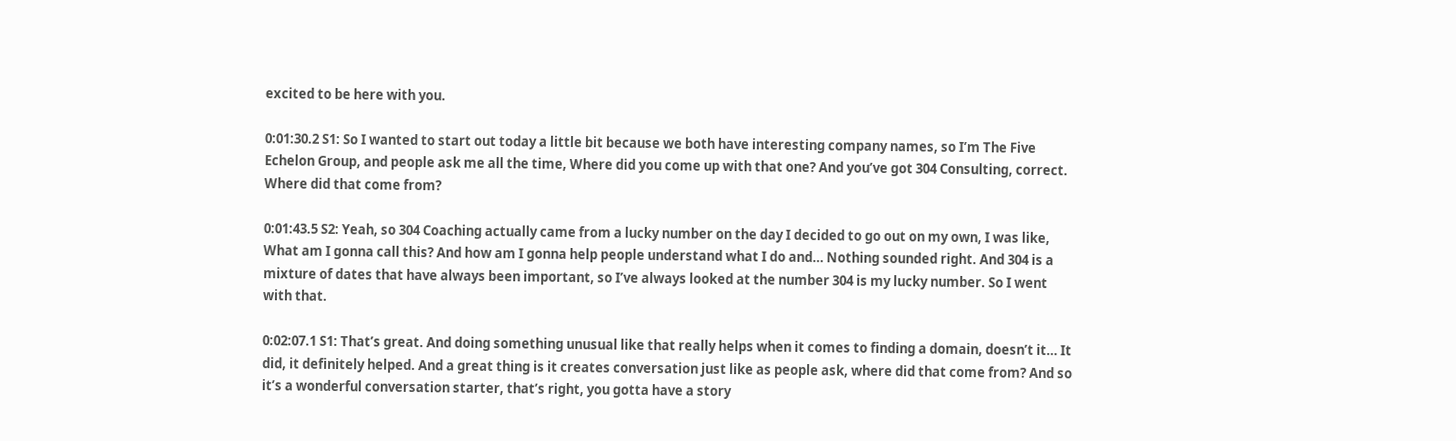excited to be here with you.

0:01:30.2 S1: So I wanted to start out today a little bit because we both have interesting company names, so I’m The Five Echelon Group, and people ask me all the time, Where did you come up with that one? And you’ve got 304 Consulting, correct. Where did that come from?

0:01:43.5 S2: Yeah, so 304 Coaching actually came from a lucky number on the day I decided to go out on my own, I was like, What am I gonna call this? And how am I gonna help people understand what I do and… Nothing sounded right. And 304 is a mixture of dates that have always been important, so I’ve always looked at the number 304 is my lucky number. So I went with that.

0:02:07.1 S1: That’s great. And doing something unusual like that really helps when it comes to finding a domain, doesn’t it… It did, it definitely helped. And a great thing is it creates conversation just like as people ask, where did that come from? And so it’s a wonderful conversation starter, that’s right, you gotta have a story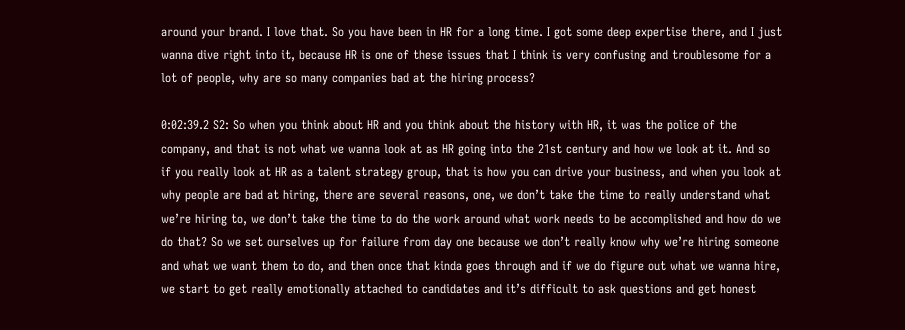around your brand. I love that. So you have been in HR for a long time. I got some deep expertise there, and I just wanna dive right into it, because HR is one of these issues that I think is very confusing and troublesome for a lot of people, why are so many companies bad at the hiring process?

0:02:39.2 S2: So when you think about HR and you think about the history with HR, it was the police of the company, and that is not what we wanna look at as HR going into the 21st century and how we look at it. And so if you really look at HR as a talent strategy group, that is how you can drive your business, and when you look at why people are bad at hiring, there are several reasons, one, we don’t take the time to really understand what we’re hiring to, we don’t take the time to do the work around what work needs to be accomplished and how do we do that? So we set ourselves up for failure from day one because we don’t really know why we’re hiring someone and what we want them to do, and then once that kinda goes through and if we do figure out what we wanna hire, we start to get really emotionally attached to candidates and it’s difficult to ask questions and get honest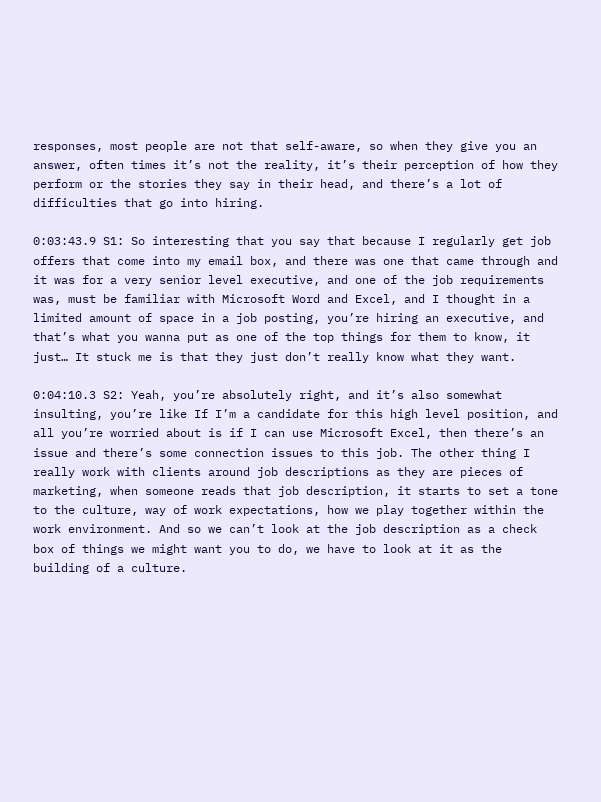responses, most people are not that self-aware, so when they give you an answer, often times it’s not the reality, it’s their perception of how they perform or the stories they say in their head, and there’s a lot of difficulties that go into hiring.

0:03:43.9 S1: So interesting that you say that because I regularly get job offers that come into my email box, and there was one that came through and it was for a very senior level executive, and one of the job requirements was, must be familiar with Microsoft Word and Excel, and I thought in a limited amount of space in a job posting, you’re hiring an executive, and that’s what you wanna put as one of the top things for them to know, it just… It stuck me is that they just don’t really know what they want.

0:04:10.3 S2: Yeah, you’re absolutely right, and it’s also somewhat insulting, you’re like If I’m a candidate for this high level position, and all you’re worried about is if I can use Microsoft Excel, then there’s an issue and there’s some connection issues to this job. The other thing I really work with clients around job descriptions as they are pieces of marketing, when someone reads that job description, it starts to set a tone to the culture, way of work expectations, how we play together within the work environment. And so we can’t look at the job description as a check box of things we might want you to do, we have to look at it as the building of a culture.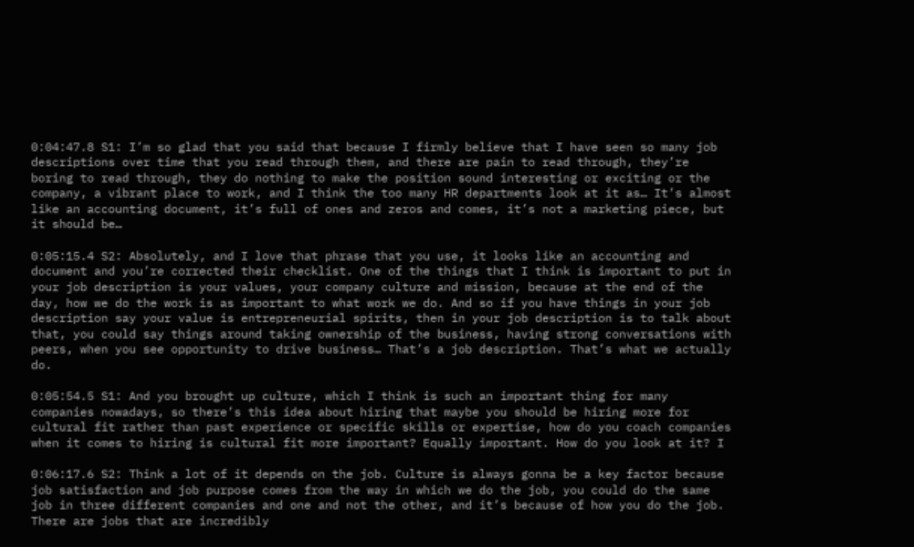0:04:47.8 S1: I’m so glad that you said that because I firmly believe that I have seen so many job descriptions over time that you read through them, and there are pain to read through, they’re boring to read through, they do nothing to make the position sound interesting or exciting or the company, a vibrant place to work, and I think the too many HR departments look at it as… It’s almost like an accounting document, it’s full of ones and zeros and comes, it’s not a marketing piece, but it should be…

0:05:15.4 S2: Absolutely, and I love that phrase that you use, it looks like an accounting and document and you’re corrected their checklist. One of the things that I think is important to put in your job description is your values, your company culture and mission, because at the end of the day, how we do the work is as important to what work we do. And so if you have things in your job description say your value is entrepreneurial spirits, then in your job description is to talk about that, you could say things around taking ownership of the business, having strong conversations with peers, when you see opportunity to drive business… That’s a job description. That’s what we actually do.

0:05:54.5 S1: And you brought up culture, which I think is such an important thing for many companies nowadays, so there’s this idea about hiring that maybe you should be hiring more for cultural fit rather than past experience or specific skills or expertise, how do you coach companies when it comes to hiring is cultural fit more important? Equally important. How do you look at it? I

0:06:17.6 S2: Think a lot of it depends on the job. Culture is always gonna be a key factor because job satisfaction and job purpose comes from the way in which we do the job, you could do the same job in three different companies and one and not the other, and it’s because of how you do the job. There are jobs that are incredibly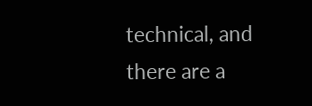technical, and there are a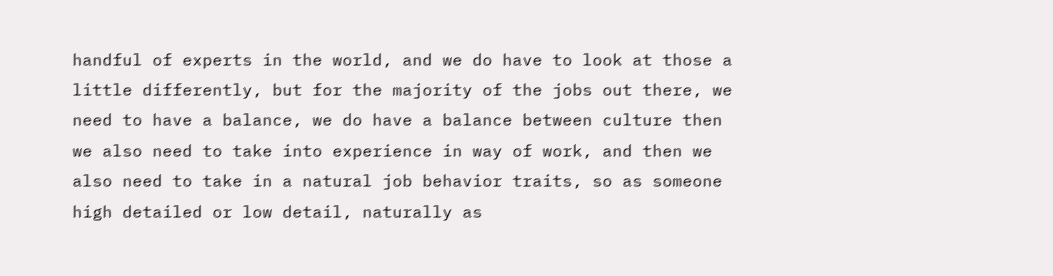handful of experts in the world, and we do have to look at those a little differently, but for the majority of the jobs out there, we need to have a balance, we do have a balance between culture then we also need to take into experience in way of work, and then we also need to take in a natural job behavior traits, so as someone high detailed or low detail, naturally as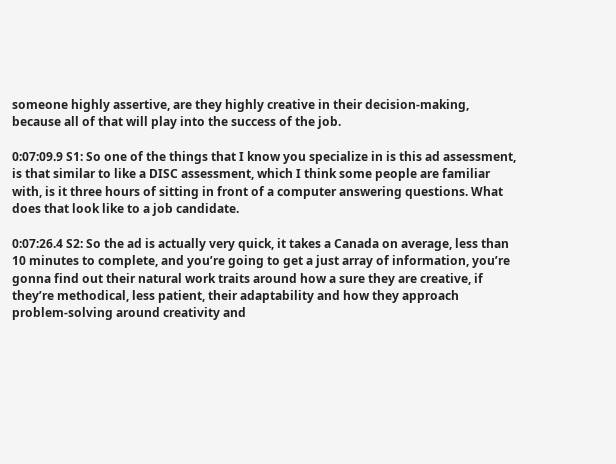someone highly assertive, are they highly creative in their decision-making, because all of that will play into the success of the job.

0:07:09.9 S1: So one of the things that I know you specialize in is this ad assessment, is that similar to like a DISC assessment, which I think some people are familiar with, is it three hours of sitting in front of a computer answering questions. What does that look like to a job candidate.

0:07:26.4 S2: So the ad is actually very quick, it takes a Canada on average, less than 10 minutes to complete, and you’re going to get a just array of information, you’re gonna find out their natural work traits around how a sure they are creative, if they’re methodical, less patient, their adaptability and how they approach problem-solving around creativity and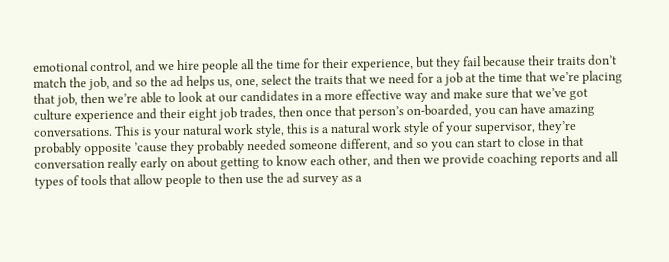emotional control, and we hire people all the time for their experience, but they fail because their traits don’t match the job, and so the ad helps us, one, select the traits that we need for a job at the time that we’re placing that job, then we’re able to look at our candidates in a more effective way and make sure that we’ve got culture experience and their eight job trades, then once that person’s on-boarded, you can have amazing conversations. This is your natural work style, this is a natural work style of your supervisor, they’re probably opposite ’cause they probably needed someone different, and so you can start to close in that conversation really early on about getting to know each other, and then we provide coaching reports and all types of tools that allow people to then use the ad survey as a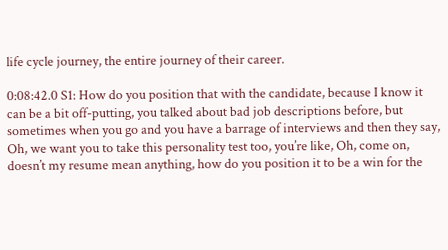life cycle journey, the entire journey of their career.

0:08:42.0 S1: How do you position that with the candidate, because I know it can be a bit off-putting, you talked about bad job descriptions before, but sometimes when you go and you have a barrage of interviews and then they say, Oh, we want you to take this personality test too, you’re like, Oh, come on, doesn’t my resume mean anything, how do you position it to be a win for the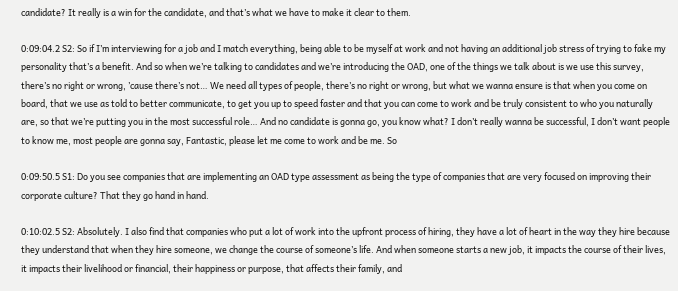candidate? It really is a win for the candidate, and that’s what we have to make it clear to them.

0:09:04.2 S2: So if I’m interviewing for a job and I match everything, being able to be myself at work and not having an additional job stress of trying to fake my personality that’s a benefit. And so when we’re talking to candidates and we’re introducing the OAD, one of the things we talk about is we use this survey, there’s no right or wrong, ’cause there’s not… We need all types of people, there’s no right or wrong, but what we wanna ensure is that when you come on board, that we use as told to better communicate, to get you up to speed faster and that you can come to work and be truly consistent to who you naturally are, so that we’re putting you in the most successful role… And no candidate is gonna go, you know what? I don’t really wanna be successful, I don’t want people to know me, most people are gonna say, Fantastic, please let me come to work and be me. So

0:09:50.5 S1: Do you see companies that are implementing an OAD type assessment as being the type of companies that are very focused on improving their corporate culture? That they go hand in hand.

0:10:02.5 S2: Absolutely. I also find that companies who put a lot of work into the upfront process of hiring, they have a lot of heart in the way they hire because they understand that when they hire someone, we change the course of someone’s life. And when someone starts a new job, it impacts the course of their lives, it impacts their livelihood or financial, their happiness or purpose, that affects their family, and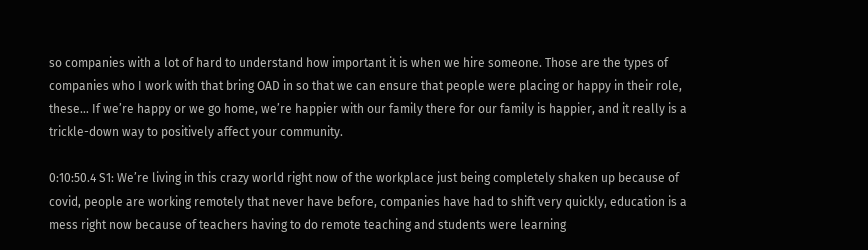so companies with a lot of hard to understand how important it is when we hire someone. Those are the types of companies who I work with that bring OAD in so that we can ensure that people were placing or happy in their role, these… If we’re happy or we go home, we’re happier with our family there for our family is happier, and it really is a trickle-down way to positively affect your community.

0:10:50.4 S1: We’re living in this crazy world right now of the workplace just being completely shaken up because of covid, people are working remotely that never have before, companies have had to shift very quickly, education is a mess right now because of teachers having to do remote teaching and students were learning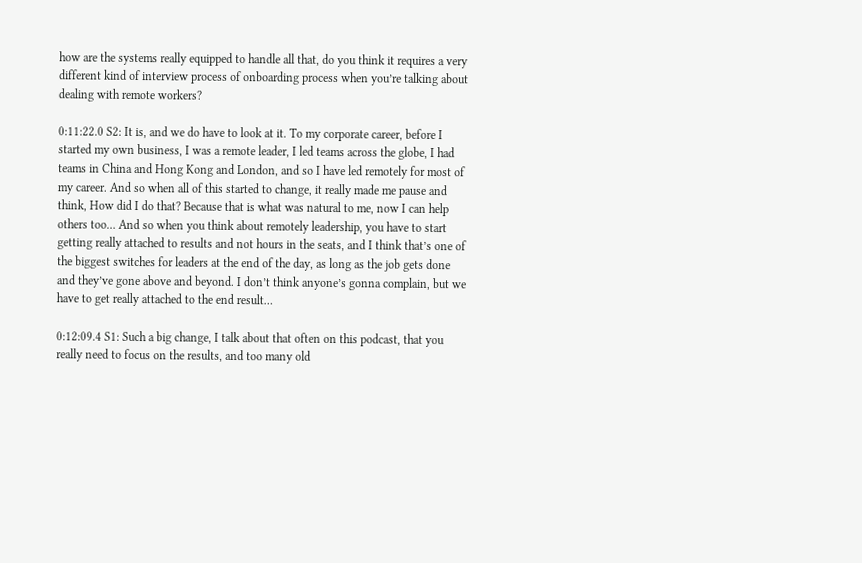how are the systems really equipped to handle all that, do you think it requires a very different kind of interview process of onboarding process when you’re talking about dealing with remote workers?

0:11:22.0 S2: It is, and we do have to look at it. To my corporate career, before I started my own business, I was a remote leader, I led teams across the globe, I had teams in China and Hong Kong and London, and so I have led remotely for most of my career. And so when all of this started to change, it really made me pause and think, How did I do that? Because that is what was natural to me, now I can help others too… And so when you think about remotely leadership, you have to start getting really attached to results and not hours in the seats, and I think that’s one of the biggest switches for leaders at the end of the day, as long as the job gets done and they’ve gone above and beyond. I don’t think anyone’s gonna complain, but we have to get really attached to the end result…

0:12:09.4 S1: Such a big change, I talk about that often on this podcast, that you really need to focus on the results, and too many old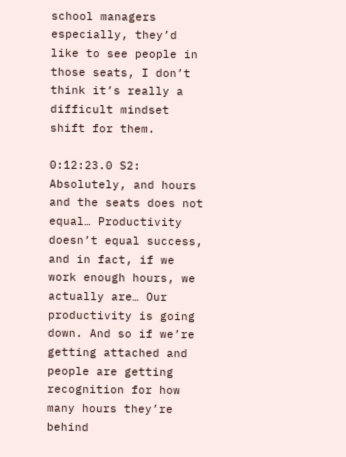school managers especially, they’d like to see people in those seats, I don’t think it’s really a difficult mindset shift for them.

0:12:23.0 S2: Absolutely, and hours and the seats does not equal… Productivity doesn’t equal success, and in fact, if we work enough hours, we actually are… Our productivity is going down. And so if we’re getting attached and people are getting recognition for how many hours they’re behind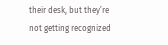their desk, but they’re not getting recognized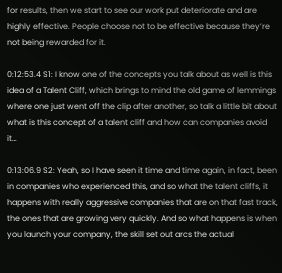for results, then we start to see our work put deteriorate and are highly effective. People choose not to be effective because they’re not being rewarded for it.

0:12:53.4 S1: I know one of the concepts you talk about as well is this idea of a Talent Cliff, which brings to mind the old game of lemmings where one just went off the clip after another, so talk a little bit about what is this concept of a talent cliff and how can companies avoid it…

0:13:06.9 S2: Yeah, so I have seen it time and time again, in fact, been in companies who experienced this, and so what the talent cliffs, it happens with really aggressive companies that are on that fast track, the ones that are growing very quickly. And so what happens is when you launch your company, the skill set out arcs the actual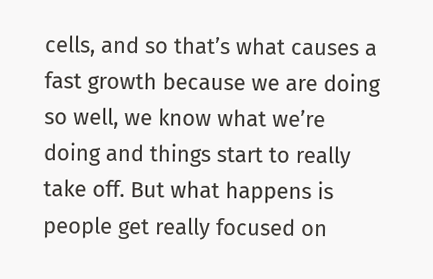cells, and so that’s what causes a fast growth because we are doing so well, we know what we’re doing and things start to really take off. But what happens is people get really focused on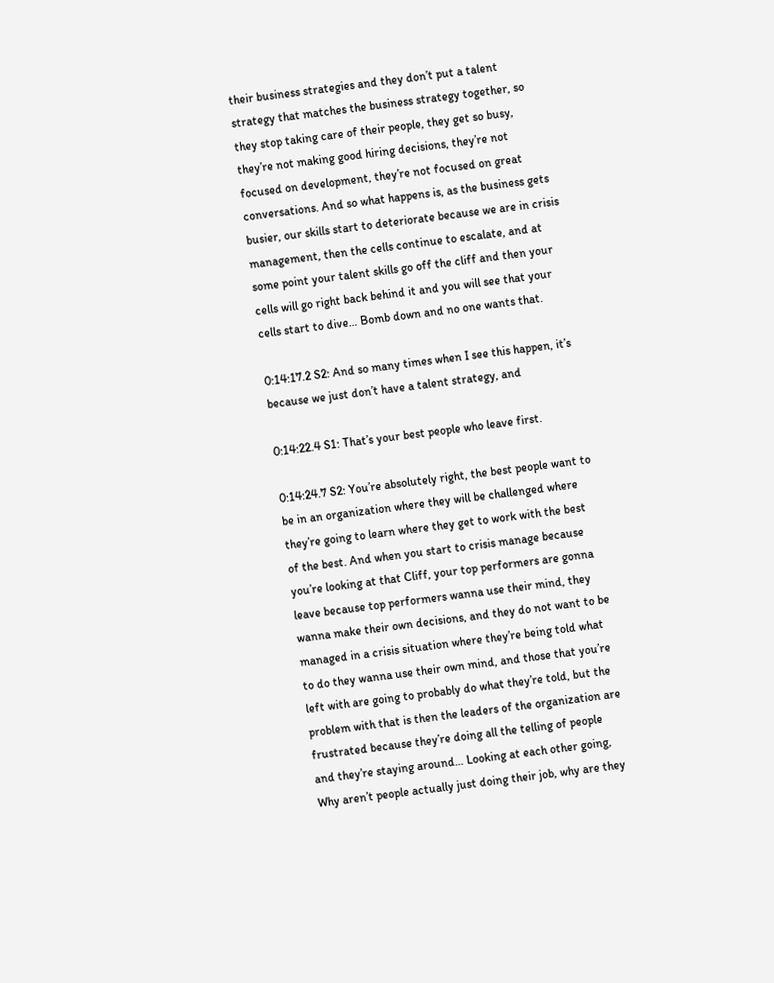their business strategies and they don’t put a talent strategy that matches the business strategy together, so they stop taking care of their people, they get so busy, they’re not making good hiring decisions, they’re not focused on development, they’re not focused on great conversations. And so what happens is, as the business gets busier, our skills start to deteriorate because we are in crisis management, then the cells continue to escalate, and at some point your talent skills go off the cliff and then your cells will go right back behind it and you will see that your cells start to dive… Bomb down and no one wants that.

0:14:17.2 S2: And so many times when I see this happen, it’s because we just don’t have a talent strategy, and

0:14:22.4 S1: That’s your best people who leave first.

0:14:24.7 S2: You’re absolutely right, the best people want to be in an organization where they will be challenged where they’re going to learn where they get to work with the best of the best. And when you start to crisis manage because you’re looking at that Cliff, your top performers are gonna leave because top performers wanna use their mind, they wanna make their own decisions, and they do not want to be managed in a crisis situation where they’re being told what to do they wanna use their own mind, and those that you’re left with are going to probably do what they’re told, but the problem with that is then the leaders of the organization are frustrated because they’re doing all the telling of people and they’re staying around… Looking at each other going, Why aren’t people actually just doing their job, why are they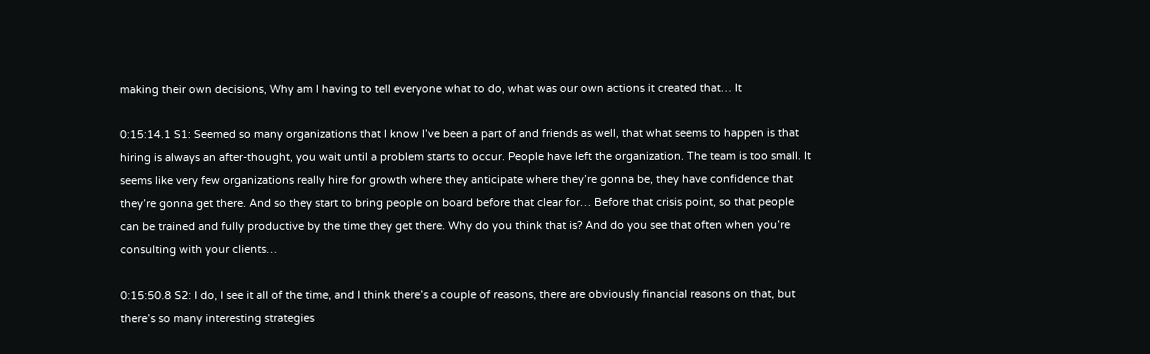making their own decisions, Why am I having to tell everyone what to do, what was our own actions it created that… It

0:15:14.1 S1: Seemed so many organizations that I know I’ve been a part of and friends as well, that what seems to happen is that hiring is always an after-thought, you wait until a problem starts to occur. People have left the organization. The team is too small. It seems like very few organizations really hire for growth where they anticipate where they’re gonna be, they have confidence that they’re gonna get there. And so they start to bring people on board before that clear for… Before that crisis point, so that people can be trained and fully productive by the time they get there. Why do you think that is? And do you see that often when you’re consulting with your clients…

0:15:50.8 S2: I do, I see it all of the time, and I think there’s a couple of reasons, there are obviously financial reasons on that, but there’s so many interesting strategies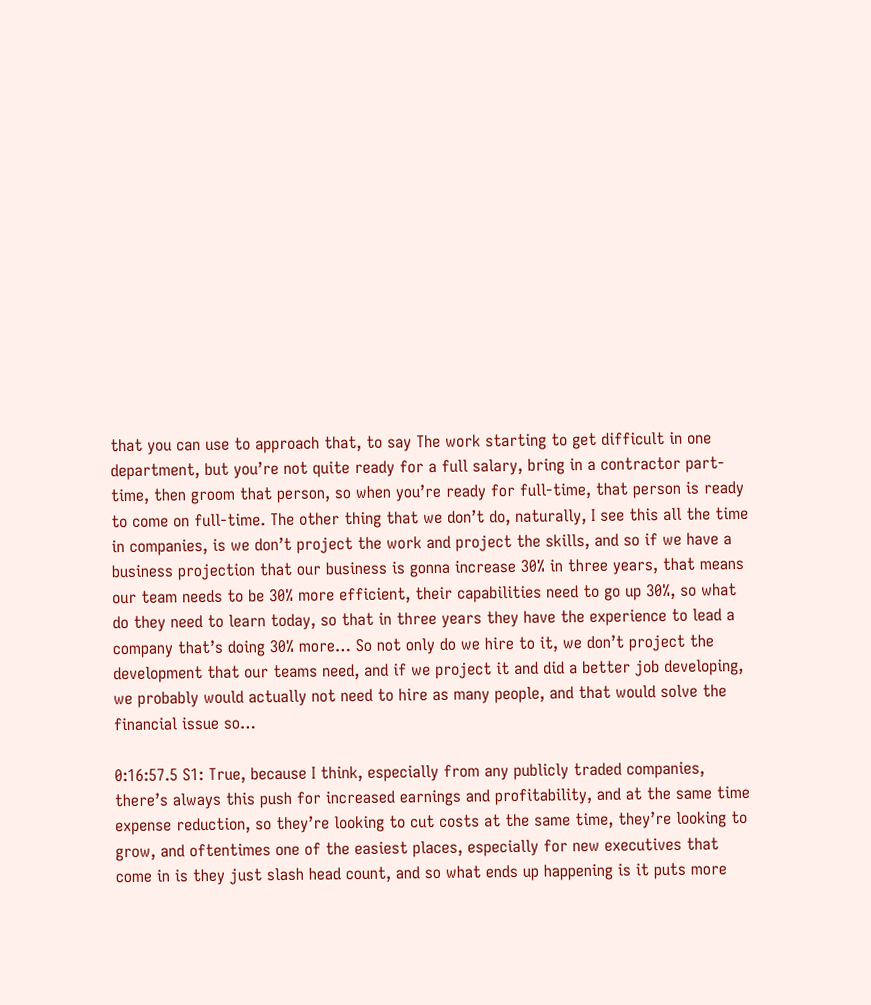that you can use to approach that, to say The work starting to get difficult in one department, but you’re not quite ready for a full salary, bring in a contractor part-time, then groom that person, so when you’re ready for full-time, that person is ready to come on full-time. The other thing that we don’t do, naturally, I see this all the time in companies, is we don’t project the work and project the skills, and so if we have a business projection that our business is gonna increase 30% in three years, that means our team needs to be 30% more efficient, their capabilities need to go up 30%, so what do they need to learn today, so that in three years they have the experience to lead a company that’s doing 30% more… So not only do we hire to it, we don’t project the development that our teams need, and if we project it and did a better job developing, we probably would actually not need to hire as many people, and that would solve the financial issue so…

0:16:57.5 S1: True, because I think, especially from any publicly traded companies, there’s always this push for increased earnings and profitability, and at the same time expense reduction, so they’re looking to cut costs at the same time, they’re looking to grow, and oftentimes one of the easiest places, especially for new executives that come in is they just slash head count, and so what ends up happening is it puts more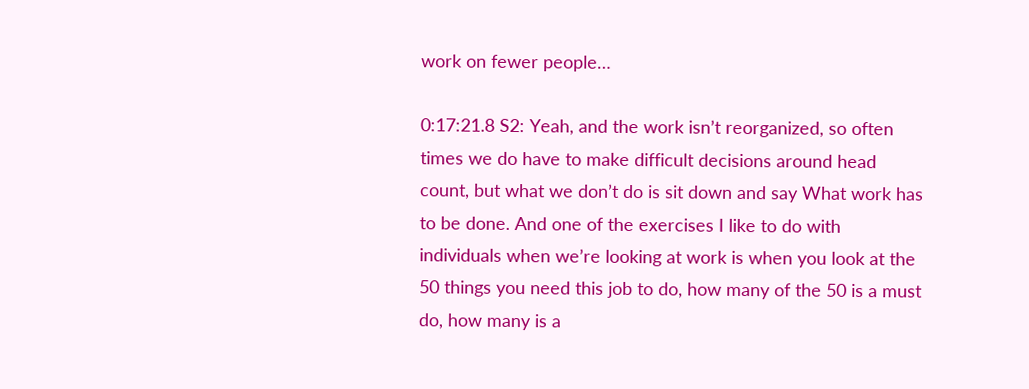work on fewer people…

0:17:21.8 S2: Yeah, and the work isn’t reorganized, so often times we do have to make difficult decisions around head count, but what we don’t do is sit down and say What work has to be done. And one of the exercises I like to do with individuals when we’re looking at work is when you look at the 50 things you need this job to do, how many of the 50 is a must do, how many is a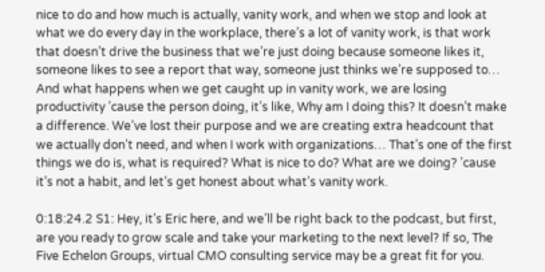nice to do and how much is actually, vanity work, and when we stop and look at what we do every day in the workplace, there’s a lot of vanity work, is that work that doesn’t drive the business that we’re just doing because someone likes it, someone likes to see a report that way, someone just thinks we’re supposed to… And what happens when we get caught up in vanity work, we are losing productivity ’cause the person doing, it’s like, Why am I doing this? It doesn’t make a difference. We’ve lost their purpose and we are creating extra headcount that we actually don’t need, and when I work with organizations… That’s one of the first things we do is, what is required? What is nice to do? What are we doing? ’cause it’s not a habit, and let’s get honest about what’s vanity work.

0:18:24.2 S1: Hey, it’s Eric here, and we’ll be right back to the podcast, but first, are you ready to grow scale and take your marketing to the next level? If so, The Five Echelon Groups, virtual CMO consulting service may be a great fit for you.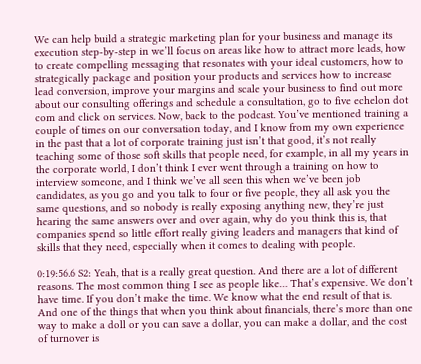We can help build a strategic marketing plan for your business and manage its execution step-by-step in we’ll focus on areas like how to attract more leads, how to create compelling messaging that resonates with your ideal customers, how to strategically package and position your products and services how to increase lead conversion, improve your margins and scale your business to find out more about our consulting offerings and schedule a consultation, go to five echelon dot com and click on services. Now, back to the podcast. You’ve mentioned training a couple of times on our conversation today, and I know from my own experience in the past that a lot of corporate training just isn’t that good, it’s not really teaching some of those soft skills that people need, for example, in all my years in the corporate world, I don’t think I ever went through a training on how to interview someone, and I think we’ve all seen this when we’ve been job candidates, as you go and you talk to four or five people, they all ask you the same questions, and so nobody is really exposing anything new, they’re just hearing the same answers over and over again, why do you think this is, that companies spend so little effort really giving leaders and managers that kind of skills that they need, especially when it comes to dealing with people.

0:19:56.6 S2: Yeah, that is a really great question. And there are a lot of different reasons. The most common thing I see as people like… That’s expensive. We don’t have time. If you don’t make the time. We know what the end result of that is. And one of the things that when you think about financials, there’s more than one way to make a doll or you can save a dollar, you can make a dollar, and the cost of turnover is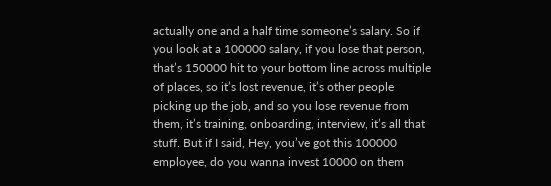actually one and a half time someone’s salary. So if you look at a 100000 salary, if you lose that person, that’s 150000 hit to your bottom line across multiple of places, so it’s lost revenue, it’s other people picking up the job, and so you lose revenue from them, it’s training, onboarding, interview, it’s all that stuff. But if I said, Hey, you’ve got this 100000 employee, do you wanna invest 10000 on them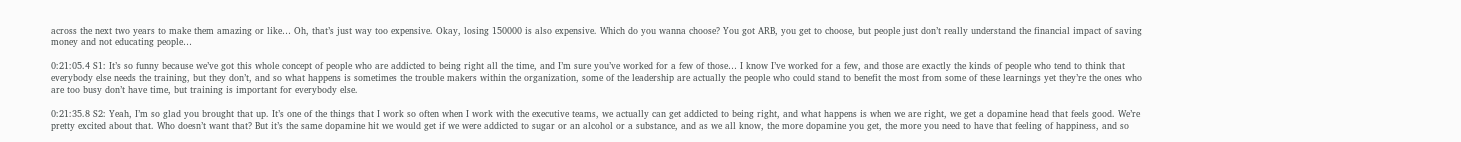across the next two years to make them amazing or like… Oh, that’s just way too expensive. Okay, losing 150000 is also expensive. Which do you wanna choose? You got ARB, you get to choose, but people just don’t really understand the financial impact of saving money and not educating people…

0:21:05.4 S1: It’s so funny because we’ve got this whole concept of people who are addicted to being right all the time, and I’m sure you’ve worked for a few of those… I know I’ve worked for a few, and those are exactly the kinds of people who tend to think that everybody else needs the training, but they don’t, and so what happens is sometimes the trouble makers within the organization, some of the leadership are actually the people who could stand to benefit the most from some of these learnings yet they’re the ones who are too busy don’t have time, but training is important for everybody else.

0:21:35.8 S2: Yeah, I’m so glad you brought that up. It’s one of the things that I work so often when I work with the executive teams, we actually can get addicted to being right, and what happens is when we are right, we get a dopamine head that feels good. We’re pretty excited about that. Who doesn’t want that? But it’s the same dopamine hit we would get if we were addicted to sugar or an alcohol or a substance, and as we all know, the more dopamine you get, the more you need to have that feeling of happiness, and so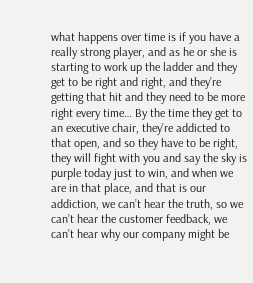what happens over time is if you have a really strong player, and as he or she is starting to work up the ladder and they get to be right and right, and they’re getting that hit and they need to be more right every time… By the time they get to an executive chair, they’re addicted to that open, and so they have to be right, they will fight with you and say the sky is purple today just to win, and when we are in that place, and that is our addiction, we can’t hear the truth, so we can’t hear the customer feedback, we can’t hear why our company might be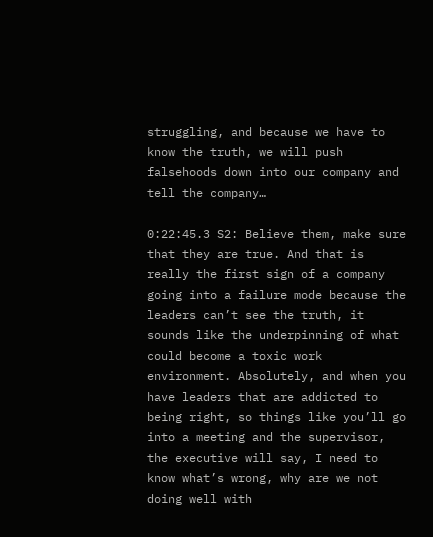struggling, and because we have to know the truth, we will push falsehoods down into our company and tell the company…

0:22:45.3 S2: Believe them, make sure that they are true. And that is really the first sign of a company going into a failure mode because the leaders can’t see the truth, it sounds like the underpinning of what could become a toxic work environment. Absolutely, and when you have leaders that are addicted to being right, so things like you’ll go into a meeting and the supervisor, the executive will say, I need to know what’s wrong, why are we not doing well with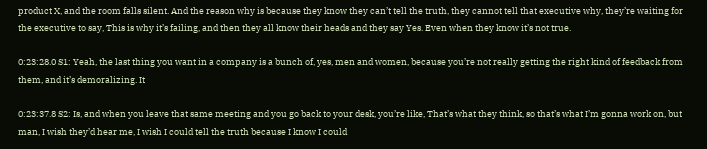product X, and the room falls silent. And the reason why is because they know they can’t tell the truth, they cannot tell that executive why, they’re waiting for the executive to say, This is why it’s failing, and then they all know their heads and they say Yes. Even when they know it’s not true.

0:23:28.0 S1: Yeah, the last thing you want in a company is a bunch of, yes, men and women, because you’re not really getting the right kind of feedback from them, and it’s demoralizing. It

0:23:37.8 S2: Is, and when you leave that same meeting and you go back to your desk, you’re like, That’s what they think, so that’s what I’m gonna work on, but man, I wish they’d hear me, I wish I could tell the truth because I know I could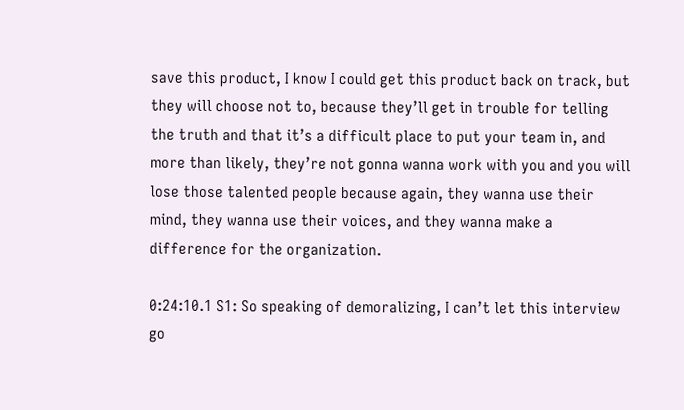save this product, I know I could get this product back on track, but they will choose not to, because they’ll get in trouble for telling the truth and that it’s a difficult place to put your team in, and more than likely, they’re not gonna wanna work with you and you will lose those talented people because again, they wanna use their mind, they wanna use their voices, and they wanna make a difference for the organization.

0:24:10.1 S1: So speaking of demoralizing, I can’t let this interview go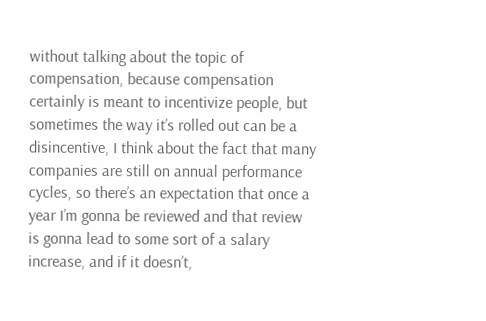without talking about the topic of compensation, because compensation certainly is meant to incentivize people, but sometimes the way it’s rolled out can be a disincentive, I think about the fact that many companies are still on annual performance cycles, so there’s an expectation that once a year I’m gonna be reviewed and that review is gonna lead to some sort of a salary increase, and if it doesn’t,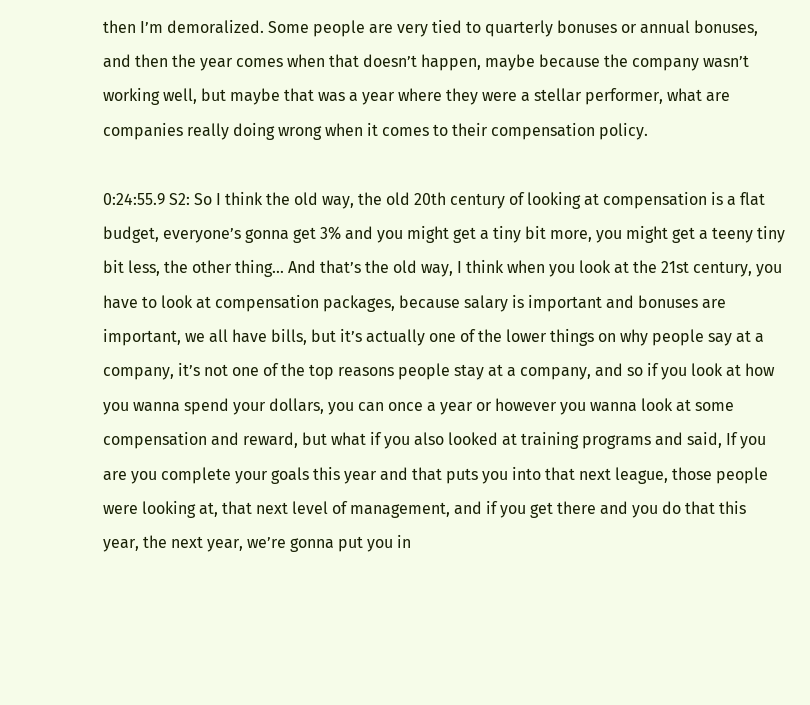then I’m demoralized. Some people are very tied to quarterly bonuses or annual bonuses, and then the year comes when that doesn’t happen, maybe because the company wasn’t working well, but maybe that was a year where they were a stellar performer, what are companies really doing wrong when it comes to their compensation policy.

0:24:55.9 S2: So I think the old way, the old 20th century of looking at compensation is a flat budget, everyone’s gonna get 3% and you might get a tiny bit more, you might get a teeny tiny bit less, the other thing… And that’s the old way, I think when you look at the 21st century, you have to look at compensation packages, because salary is important and bonuses are important, we all have bills, but it’s actually one of the lower things on why people say at a company, it’s not one of the top reasons people stay at a company, and so if you look at how you wanna spend your dollars, you can once a year or however you wanna look at some compensation and reward, but what if you also looked at training programs and said, If you are you complete your goals this year and that puts you into that next league, those people were looking at, that next level of management, and if you get there and you do that this year, the next year, we’re gonna put you in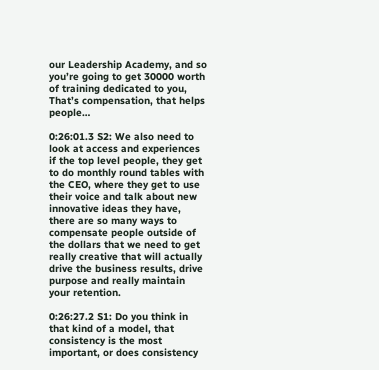our Leadership Academy, and so you’re going to get 30000 worth of training dedicated to you, That’s compensation, that helps people…

0:26:01.3 S2: We also need to look at access and experiences if the top level people, they get to do monthly round tables with the CEO, where they get to use their voice and talk about new innovative ideas they have, there are so many ways to compensate people outside of the dollars that we need to get really creative that will actually drive the business results, drive purpose and really maintain your retention.

0:26:27.2 S1: Do you think in that kind of a model, that consistency is the most important, or does consistency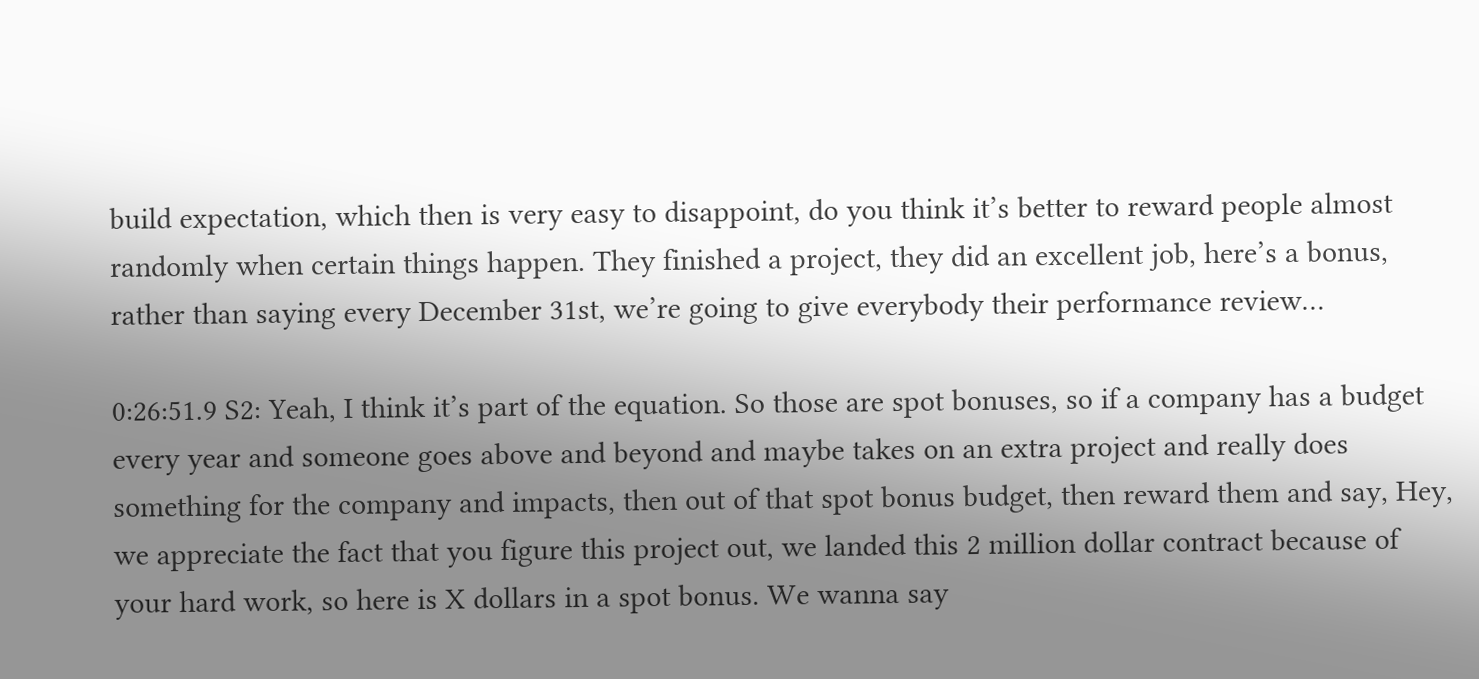build expectation, which then is very easy to disappoint, do you think it’s better to reward people almost randomly when certain things happen. They finished a project, they did an excellent job, here’s a bonus, rather than saying every December 31st, we’re going to give everybody their performance review…

0:26:51.9 S2: Yeah, I think it’s part of the equation. So those are spot bonuses, so if a company has a budget every year and someone goes above and beyond and maybe takes on an extra project and really does something for the company and impacts, then out of that spot bonus budget, then reward them and say, Hey, we appreciate the fact that you figure this project out, we landed this 2 million dollar contract because of your hard work, so here is X dollars in a spot bonus. We wanna say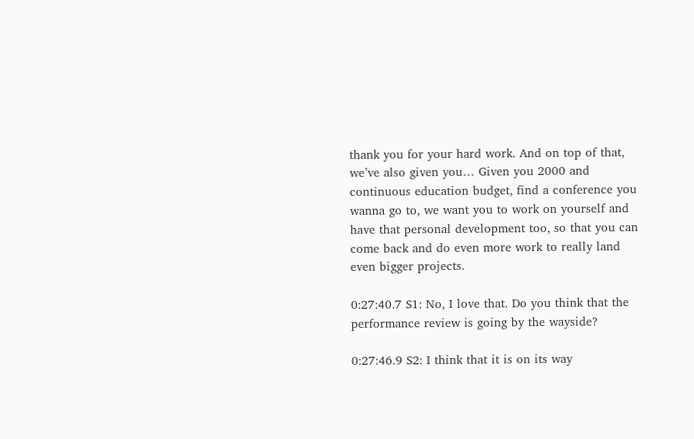thank you for your hard work. And on top of that, we’ve also given you… Given you 2000 and continuous education budget, find a conference you wanna go to, we want you to work on yourself and have that personal development too, so that you can come back and do even more work to really land even bigger projects.

0:27:40.7 S1: No, I love that. Do you think that the performance review is going by the wayside?

0:27:46.9 S2: I think that it is on its way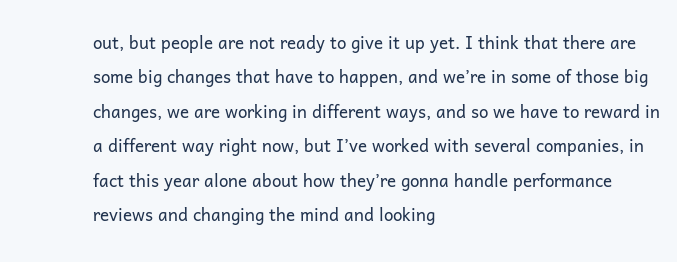out, but people are not ready to give it up yet. I think that there are some big changes that have to happen, and we’re in some of those big changes, we are working in different ways, and so we have to reward in a different way right now, but I’ve worked with several companies, in fact this year alone about how they’re gonna handle performance reviews and changing the mind and looking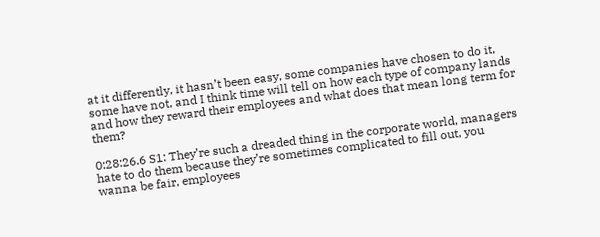at it differently, it hasn’t been easy, some companies have chosen to do it, some have not, and I think time will tell on how each type of company lands and how they reward their employees and what does that mean long term for them?

0:28:26.6 S1: They’re such a dreaded thing in the corporate world, managers hate to do them because they’re sometimes complicated to fill out, you wanna be fair, employees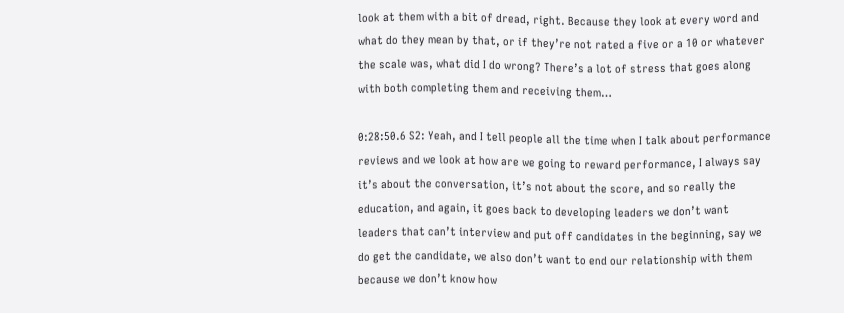look at them with a bit of dread, right. Because they look at every word and what do they mean by that, or if they’re not rated a five or a 10 or whatever the scale was, what did I do wrong? There’s a lot of stress that goes along with both completing them and receiving them…

0:28:50.6 S2: Yeah, and I tell people all the time when I talk about performance reviews and we look at how are we going to reward performance, I always say it’s about the conversation, it’s not about the score, and so really the education, and again, it goes back to developing leaders we don’t want leaders that can’t interview and put off candidates in the beginning, say we do get the candidate, we also don’t want to end our relationship with them because we don’t know how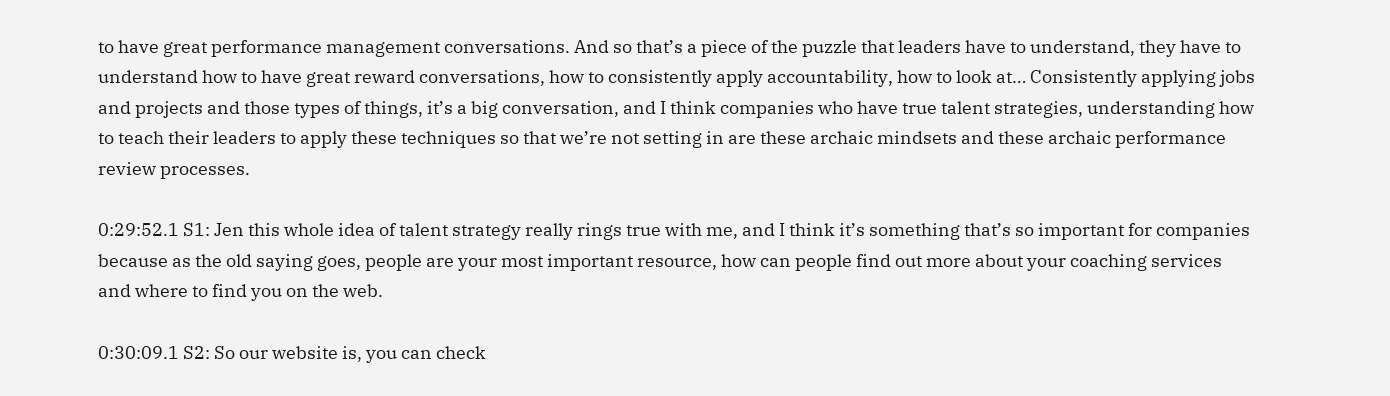to have great performance management conversations. And so that’s a piece of the puzzle that leaders have to understand, they have to understand how to have great reward conversations, how to consistently apply accountability, how to look at… Consistently applying jobs and projects and those types of things, it’s a big conversation, and I think companies who have true talent strategies, understanding how to teach their leaders to apply these techniques so that we’re not setting in are these archaic mindsets and these archaic performance review processes.

0:29:52.1 S1: Jen this whole idea of talent strategy really rings true with me, and I think it’s something that’s so important for companies because as the old saying goes, people are your most important resource, how can people find out more about your coaching services and where to find you on the web.

0:30:09.1 S2: So our website is, you can check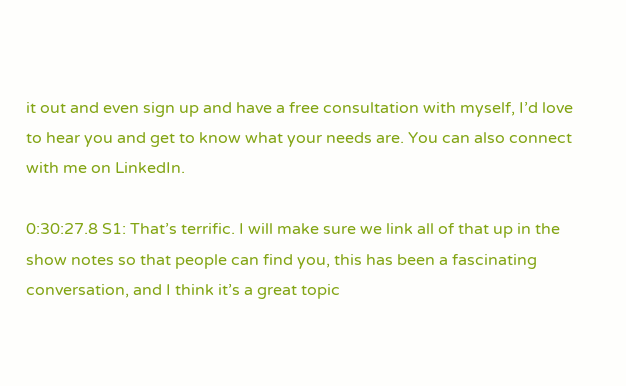it out and even sign up and have a free consultation with myself, I’d love to hear you and get to know what your needs are. You can also connect with me on LinkedIn.

0:30:27.8 S1: That’s terrific. I will make sure we link all of that up in the show notes so that people can find you, this has been a fascinating conversation, and I think it’s a great topic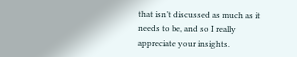that isn’t discussed as much as it needs to be, and so I really appreciate your insights.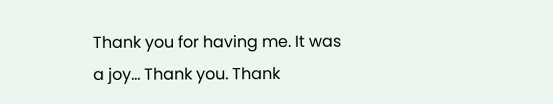Thank you for having me. It was a joy… Thank you. Thank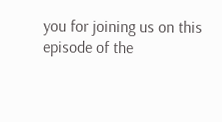you for joining us on this episode of the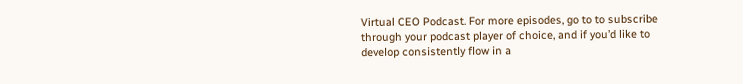Virtual CEO Podcast. For more episodes, go to to subscribe through your podcast player of choice, and if you’d like to develop consistently flow in a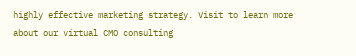highly effective marketing strategy. Visit to learn more about our virtual CMO consulting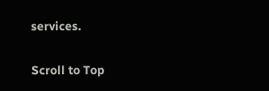services.

Scroll to Top